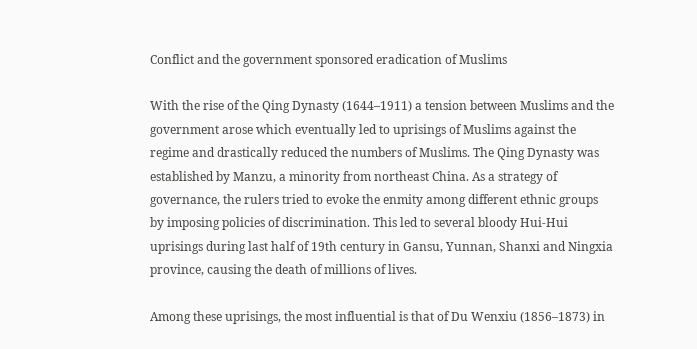Conflict and the government sponsored eradication of Muslims

With the rise of the Qing Dynasty (1644–1911) a tension between Muslims and the government arose which eventually led to uprisings of Muslims against the regime and drastically reduced the numbers of Muslims. The Qing Dynasty was established by Manzu, a minority from northeast China. As a strategy of governance, the rulers tried to evoke the enmity among different ethnic groups by imposing policies of discrimination. This led to several bloody Hui-Hui uprisings during last half of 19th century in Gansu, Yunnan, Shanxi and Ningxia province, causing the death of millions of lives.

Among these uprisings, the most influential is that of Du Wenxiu (1856–1873) in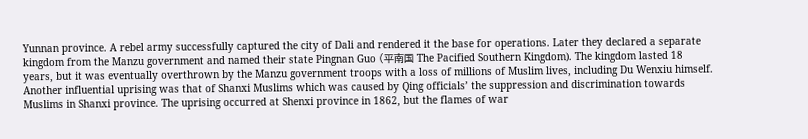Yunnan province. A rebel army successfully captured the city of Dali and rendered it the base for operations. Later they declared a separate kingdom from the Manzu government and named their state Pingnan Guo (平南国 The Pacified Southern Kingdom). The kingdom lasted 18 years, but it was eventually overthrown by the Manzu government troops with a loss of millions of Muslim lives, including Du Wenxiu himself. Another influential uprising was that of Shanxi Muslims which was caused by Qing officials’ the suppression and discrimination towards Muslims in Shanxi province. The uprising occurred at Shenxi province in 1862, but the flames of war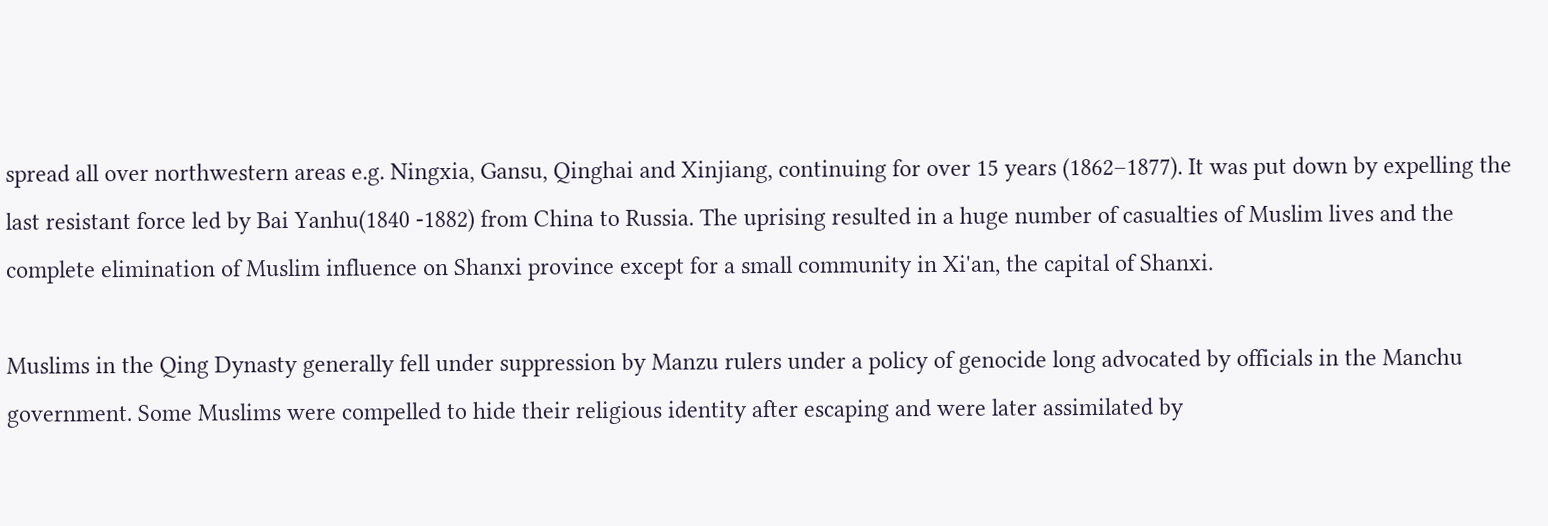spread all over northwestern areas e.g. Ningxia, Gansu, Qinghai and Xinjiang, continuing for over 15 years (1862–1877). It was put down by expelling the last resistant force led by Bai Yanhu(1840 -1882) from China to Russia. The uprising resulted in a huge number of casualties of Muslim lives and the complete elimination of Muslim influence on Shanxi province except for a small community in Xi'an, the capital of Shanxi.

Muslims in the Qing Dynasty generally fell under suppression by Manzu rulers under a policy of genocide long advocated by officials in the Manchu government. Some Muslims were compelled to hide their religious identity after escaping and were later assimilated by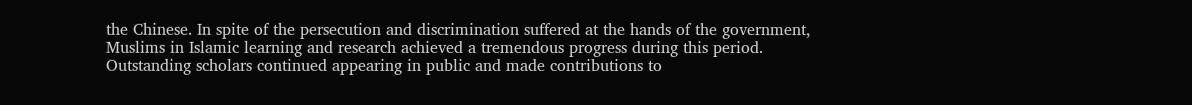the Chinese. In spite of the persecution and discrimination suffered at the hands of the government, Muslims in Islamic learning and research achieved a tremendous progress during this period. Outstanding scholars continued appearing in public and made contributions to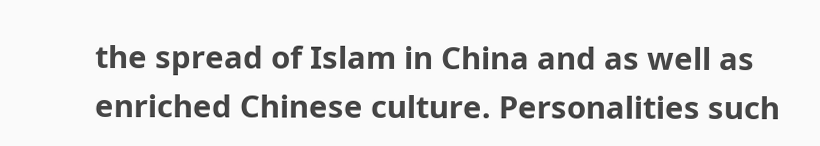the spread of Islam in China and as well as enriched Chinese culture. Personalities such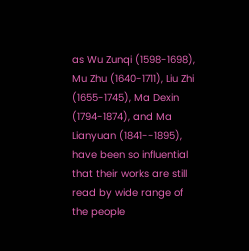as Wu Zunqi (1598-1698), Mu Zhu (1640-1711), Liu Zhi (1655-1745), Ma Dexin (1794-1874), and Ma Lianyuan (1841--1895), have been so influential that their works are still read by wide range of the people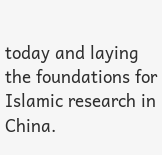today and laying the foundations for Islamic research in China.